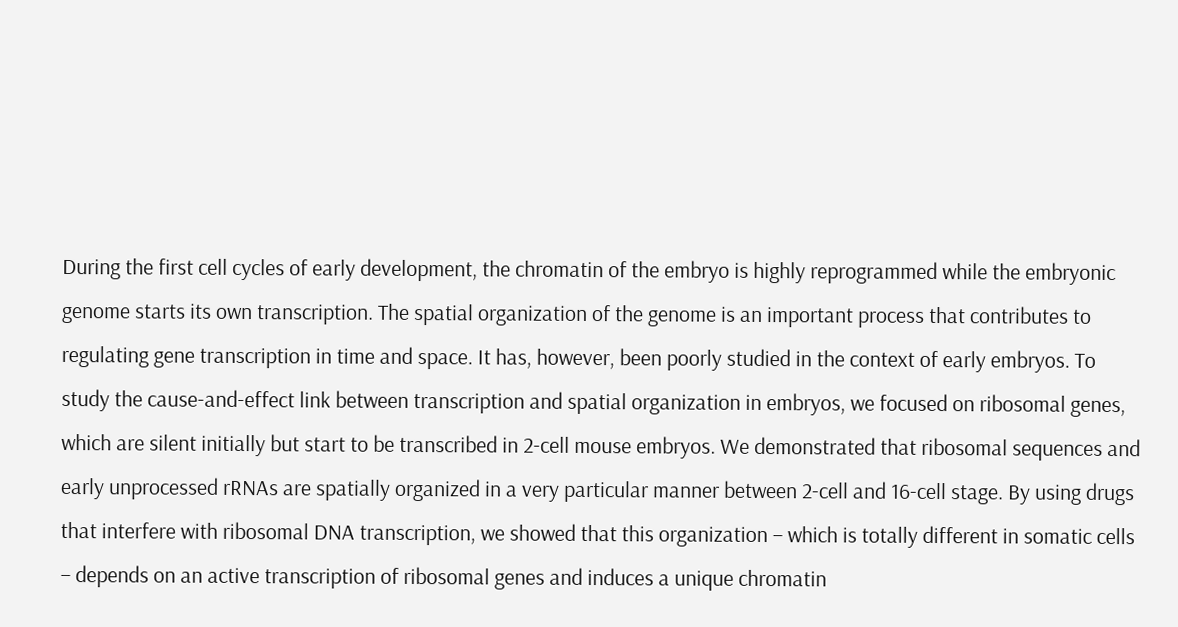During the first cell cycles of early development, the chromatin of the embryo is highly reprogrammed while the embryonic genome starts its own transcription. The spatial organization of the genome is an important process that contributes to regulating gene transcription in time and space. It has, however, been poorly studied in the context of early embryos. To study the cause-and-effect link between transcription and spatial organization in embryos, we focused on ribosomal genes, which are silent initially but start to be transcribed in 2-cell mouse embryos. We demonstrated that ribosomal sequences and early unprocessed rRNAs are spatially organized in a very particular manner between 2-cell and 16-cell stage. By using drugs that interfere with ribosomal DNA transcription, we showed that this organization – which is totally different in somatic cells – depends on an active transcription of ribosomal genes and induces a unique chromatin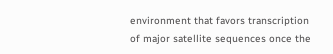environment that favors transcription of major satellite sequences once the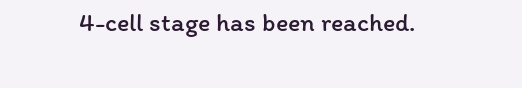4-cell stage has been reached.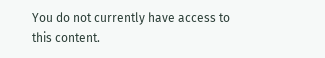You do not currently have access to this content.